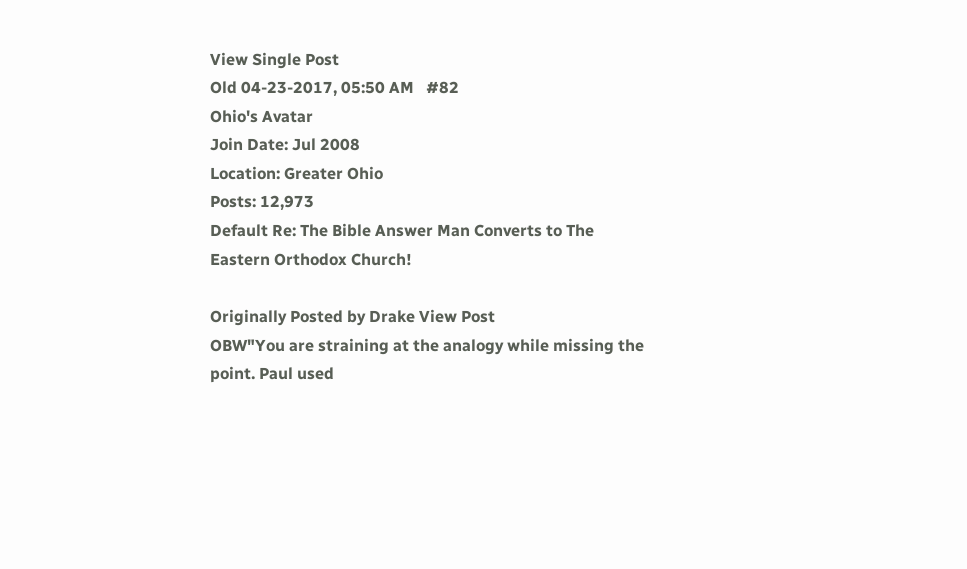View Single Post
Old 04-23-2017, 05:50 AM   #82
Ohio's Avatar
Join Date: Jul 2008
Location: Greater Ohio
Posts: 12,973
Default Re: The Bible Answer Man Converts to The Eastern Orthodox Church!

Originally Posted by Drake View Post
OBW"You are straining at the analogy while missing the point. Paul used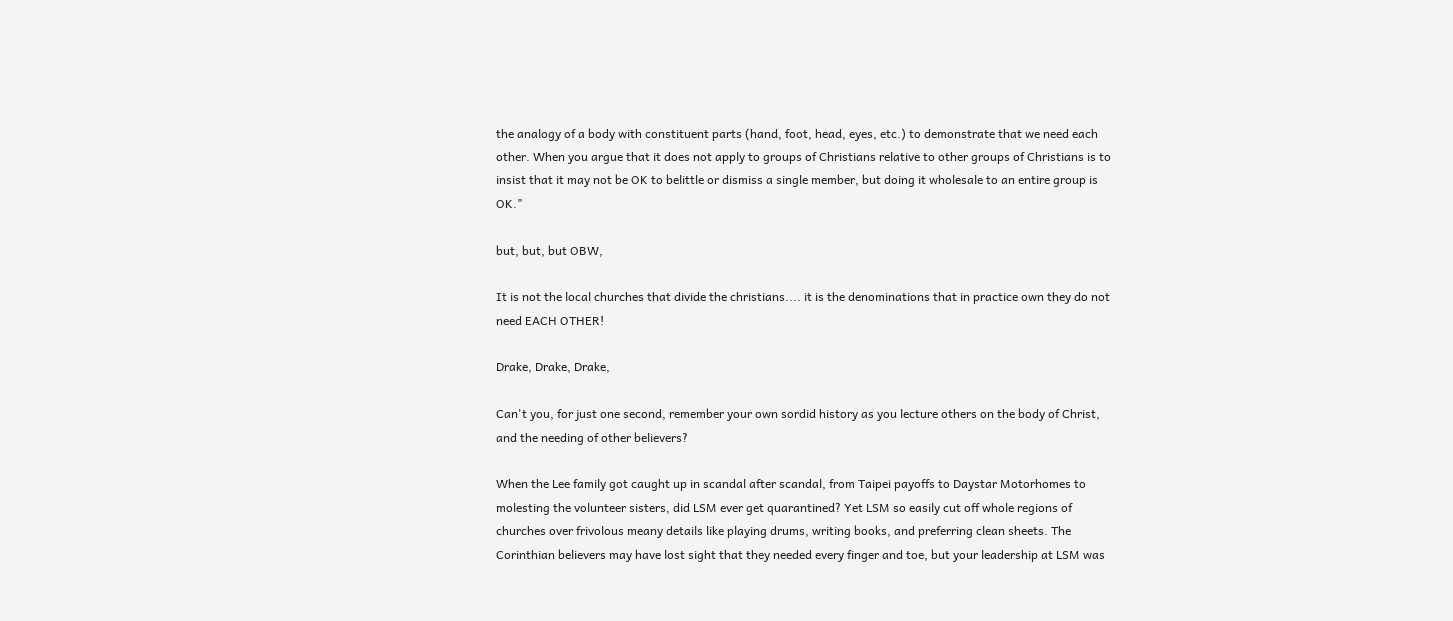the analogy of a body with constituent parts (hand, foot, head, eyes, etc.) to demonstrate that we need each other. When you argue that it does not apply to groups of Christians relative to other groups of Christians is to insist that it may not be OK to belittle or dismiss a single member, but doing it wholesale to an entire group is OK."

but, but, but OBW,

It is not the local churches that divide the christians.... it is the denominations that in practice own they do not need EACH OTHER!

Drake, Drake, Drake,

Can't you, for just one second, remember your own sordid history as you lecture others on the body of Christ, and the needing of other believers?

When the Lee family got caught up in scandal after scandal, from Taipei payoffs to Daystar Motorhomes to molesting the volunteer sisters, did LSM ever get quarantined? Yet LSM so easily cut off whole regions of churches over frivolous meany details like playing drums, writing books, and preferring clean sheets. The Corinthian believers may have lost sight that they needed every finger and toe, but your leadership at LSM was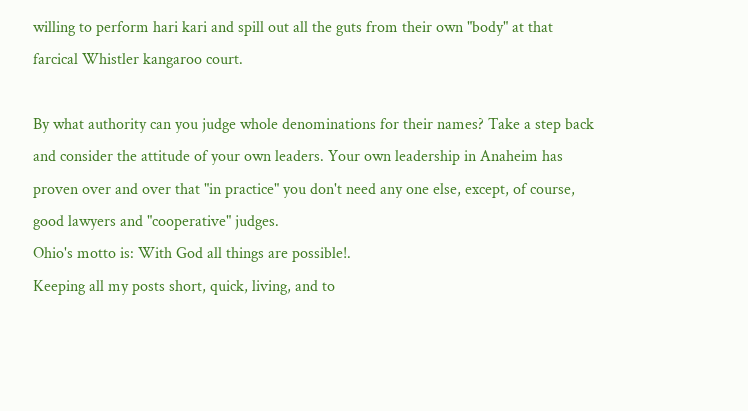willing to perform hari kari and spill out all the guts from their own "body" at that farcical Whistler kangaroo court.

By what authority can you judge whole denominations for their names? Take a step back and consider the attitude of your own leaders. Your own leadership in Anaheim has proven over and over that "in practice" you don't need any one else, except, of course, good lawyers and "cooperative" judges.
Ohio's motto is: With God all things are possible!.
Keeping all my posts short, quick, living, and to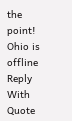the point!
Ohio is offline   Reply With Quote